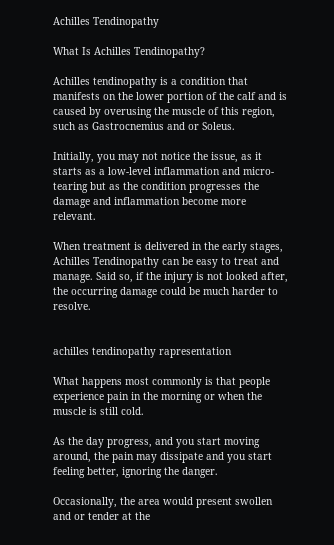Achilles Tendinopathy

What Is Achilles Tendinopathy?

Achilles tendinopathy is a condition that manifests on the lower portion of the calf and is caused by overusing the muscle of this region, such as Gastrocnemius and or Soleus.

Initially, you may not notice the issue, as it starts as a low-level inflammation and micro-tearing but as the condition progresses the damage and inflammation become more relevant.

When treatment is delivered in the early stages, Achilles Tendinopathy can be easy to treat and manage. Said so, if the injury is not looked after, the occurring damage could be much harder to resolve.


achilles tendinopathy rapresentation

What happens most commonly is that people experience pain in the morning or when the muscle is still cold.

As the day progress, and you start moving around, the pain may dissipate and you start feeling better, ignoring the danger.

Occasionally, the area would present swollen and or tender at the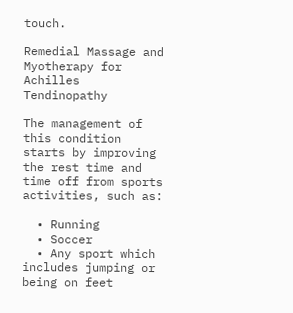touch.

Remedial Massage and Myotherapy for Achilles Tendinopathy

The management of this condition starts by improving the rest time and time off from sports activities, such as:

  • Running
  • Soccer
  • Any sport which includes jumping or being on feet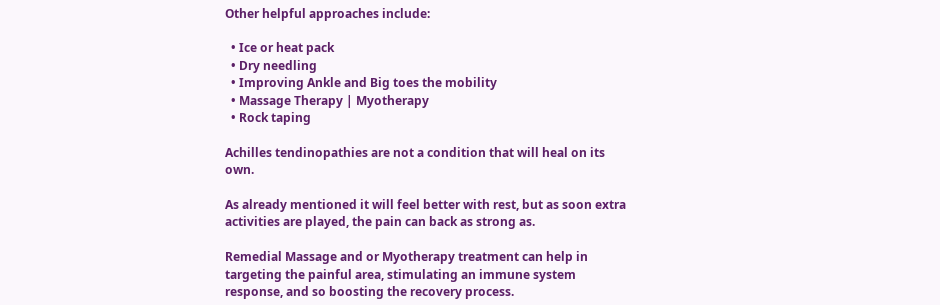Other helpful approaches include:

  • Ice or heat pack
  • Dry needling
  • Improving Ankle and Big toes the mobility
  • Massage Therapy | Myotherapy
  • Rock taping

Achilles tendinopathies are not a condition that will heal on its own.

As already mentioned it will feel better with rest, but as soon extra activities are played, the pain can back as strong as.

Remedial Massage and or Myotherapy treatment can help in targeting the painful area, stimulating an immune system response, and so boosting the recovery process.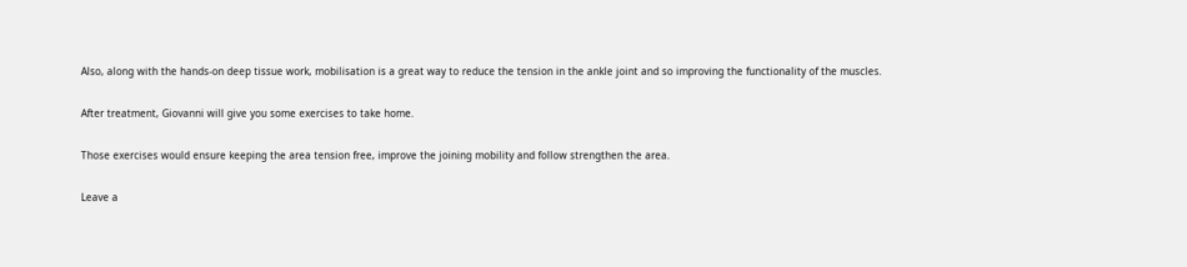Also, along with the hands-on deep tissue work, mobilisation is a great way to reduce the tension in the ankle joint and so improving the functionality of the muscles.

After treatment, Giovanni will give you some exercises to take home.

Those exercises would ensure keeping the area tension free, improve the joining mobility and follow strengthen the area.

Leave a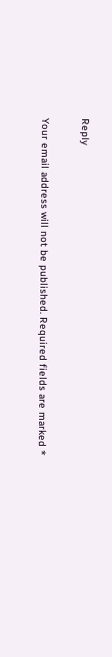Reply

Your email address will not be published. Required fields are marked *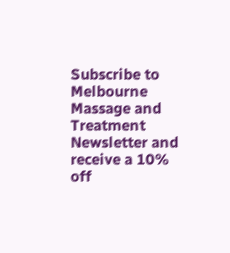Subscribe to Melbourne Massage and Treatment Newsletter and receive a 10% off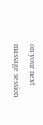on your next massage session